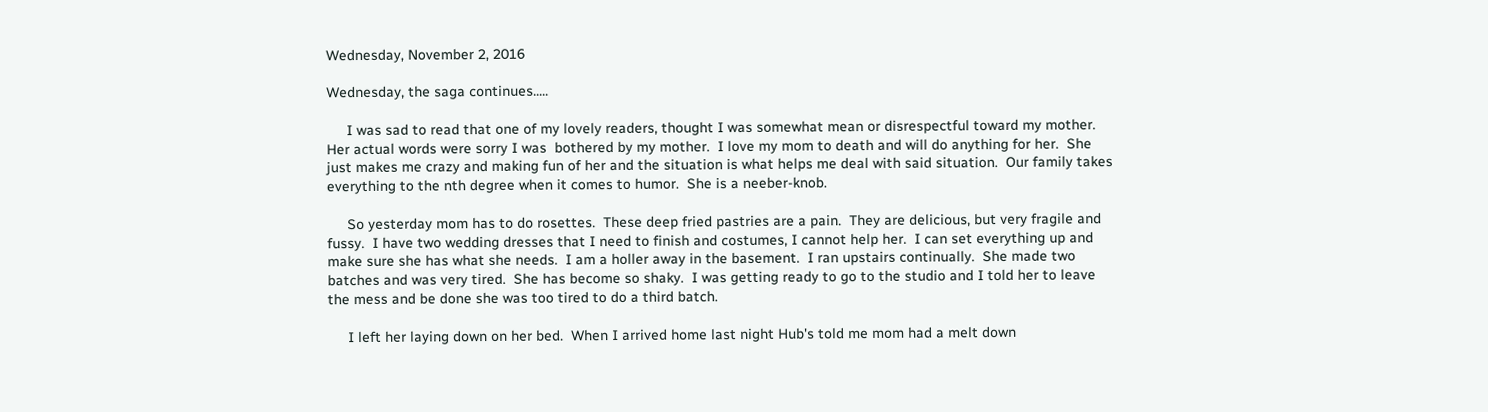Wednesday, November 2, 2016

Wednesday, the saga continues.....

     I was sad to read that one of my lovely readers, thought I was somewhat mean or disrespectful toward my mother.  Her actual words were sorry I was  bothered by my mother.  I love my mom to death and will do anything for her.  She just makes me crazy and making fun of her and the situation is what helps me deal with said situation.  Our family takes everything to the nth degree when it comes to humor.  She is a neeber-knob.

     So yesterday mom has to do rosettes.  These deep fried pastries are a pain.  They are delicious, but very fragile and fussy.  I have two wedding dresses that I need to finish and costumes, I cannot help her.  I can set everything up and make sure she has what she needs.  I am a holler away in the basement.  I ran upstairs continually.  She made two batches and was very tired.  She has become so shaky.  I was getting ready to go to the studio and I told her to leave the mess and be done she was too tired to do a third batch.

     I left her laying down on her bed.  When I arrived home last night Hub's told me mom had a melt down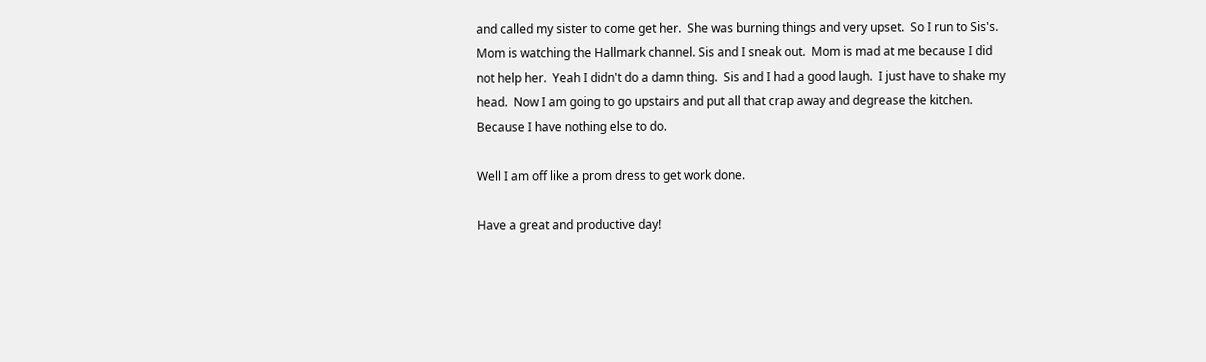and called my sister to come get her.  She was burning things and very upset.  So I run to Sis's.  Mom is watching the Hallmark channel. Sis and I sneak out.  Mom is mad at me because I did not help her.  Yeah I didn't do a damn thing.  Sis and I had a good laugh.  I just have to shake my head.  Now I am going to go upstairs and put all that crap away and degrease the kitchen.  Because I have nothing else to do.

Well I am off like a prom dress to get work done.

Have a great and productive day!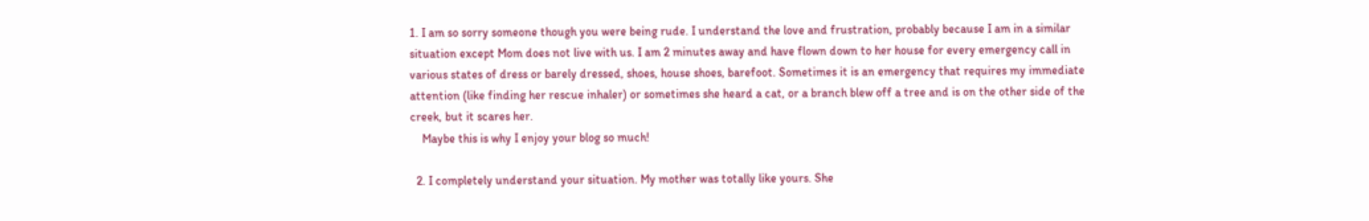1. I am so sorry someone though you were being rude. I understand the love and frustration, probably because I am in a similar situation except Mom does not live with us. I am 2 minutes away and have flown down to her house for every emergency call in various states of dress or barely dressed, shoes, house shoes, barefoot. Sometimes it is an emergency that requires my immediate attention (like finding her rescue inhaler) or sometimes she heard a cat, or a branch blew off a tree and is on the other side of the creek, but it scares her.
    Maybe this is why I enjoy your blog so much!

  2. I completely understand your situation. My mother was totally like yours. She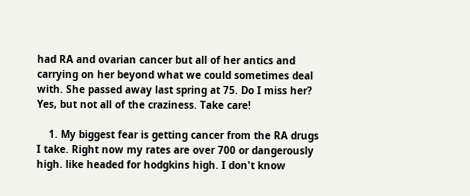had RA and ovarian cancer but all of her antics and carrying on her beyond what we could sometimes deal with. She passed away last spring at 75. Do I miss her? Yes, but not all of the craziness. Take care!

    1. My biggest fear is getting cancer from the RA drugs I take. Right now my rates are over 700 or dangerously high. like headed for hodgkins high. I don't know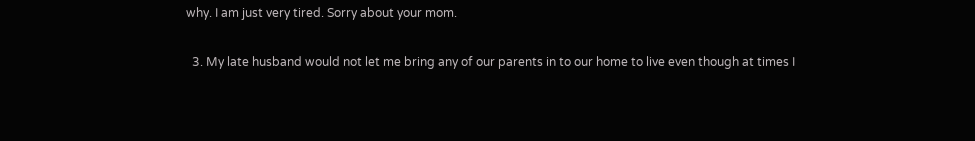why. I am just very tired. Sorry about your mom.

  3. My late husband would not let me bring any of our parents in to our home to live even though at times I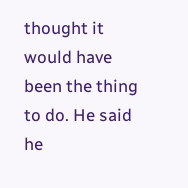thought it would have been the thing to do. He said he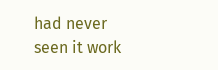had never seen it work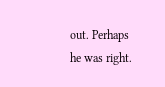out. Perhaps he was right.